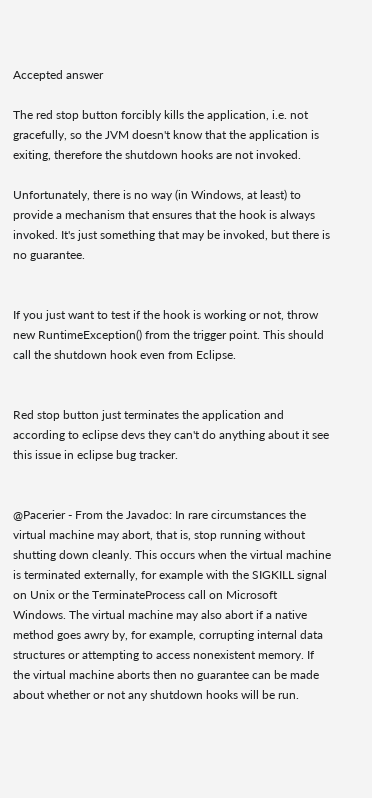Accepted answer

The red stop button forcibly kills the application, i.e. not gracefully, so the JVM doesn't know that the application is exiting, therefore the shutdown hooks are not invoked.

Unfortunately, there is no way (in Windows, at least) to provide a mechanism that ensures that the hook is always invoked. It's just something that may be invoked, but there is no guarantee.


If you just want to test if the hook is working or not, throw new RuntimeException() from the trigger point. This should call the shutdown hook even from Eclipse.


Red stop button just terminates the application and according to eclipse devs they can't do anything about it see this issue in eclipse bug tracker.


@Pacerier - From the Javadoc: In rare circumstances the virtual machine may abort, that is, stop running without shutting down cleanly. This occurs when the virtual machine is terminated externally, for example with the SIGKILL signal on Unix or the TerminateProcess call on Microsoft Windows. The virtual machine may also abort if a native method goes awry by, for example, corrupting internal data structures or attempting to access nonexistent memory. If the virtual machine aborts then no guarantee can be made about whether or not any shutdown hooks will be run.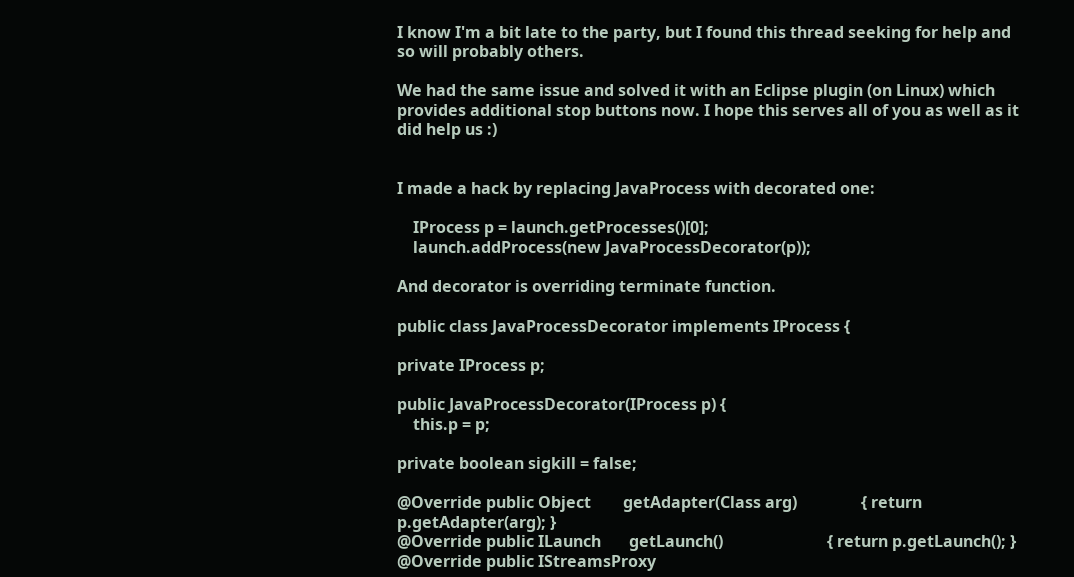I know I'm a bit late to the party, but I found this thread seeking for help and so will probably others.

We had the same issue and solved it with an Eclipse plugin (on Linux) which provides additional stop buttons now. I hope this serves all of you as well as it did help us :)


I made a hack by replacing JavaProcess with decorated one:

    IProcess p = launch.getProcesses()[0];
    launch.addProcess(new JavaProcessDecorator(p));

And decorator is overriding terminate function.

public class JavaProcessDecorator implements IProcess {

private IProcess p;

public JavaProcessDecorator(IProcess p) {
    this.p = p;

private boolean sigkill = false;

@Override public Object        getAdapter(Class arg)                { return p.getAdapter(arg); }
@Override public ILaunch       getLaunch()                          { return p.getLaunch(); }
@Override public IStreamsProxy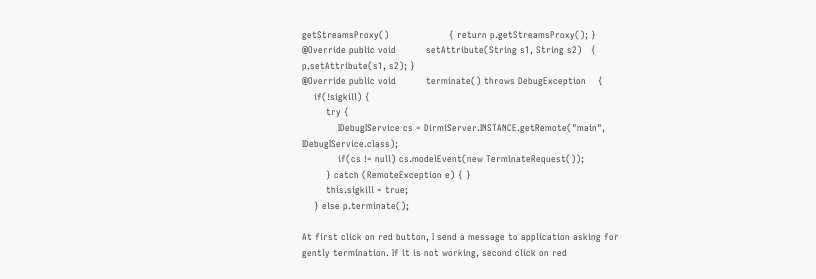getStreamsProxy()                    { return p.getStreamsProxy(); }
@Override public void          setAttribute(String s1, String s2)   {        p.setAttribute(s1, s2); }
@Override public void          terminate() throws DebugException    {
    if(!sigkill) {
        try {
            IDebugIService cs = DirmiServer.INSTANCE.getRemote("main", IDebugIService.class);
            if(cs != null) cs.modelEvent(new TerminateRequest());
        } catch (RemoteException e) { }
        this.sigkill = true;
    } else p.terminate();

At first click on red button, I send a message to application asking for gently termination. If it is not working, second click on red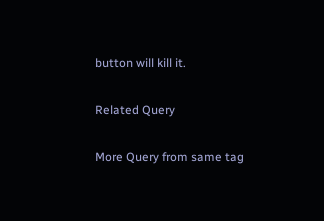button will kill it.

Related Query

More Query from same tag